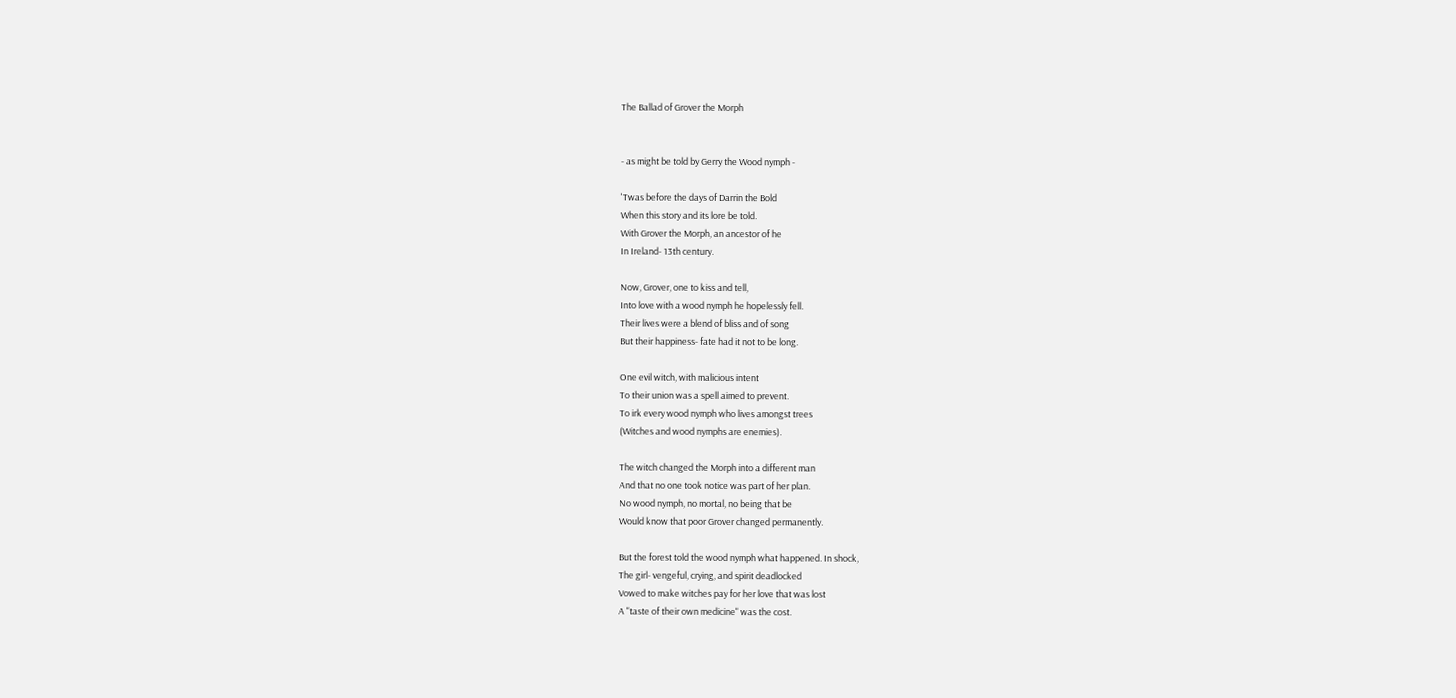The Ballad of Grover the Morph


- as might be told by Gerry the Wood nymph -

'Twas before the days of Darrin the Bold
When this story and its lore be told.
With Grover the Morph, an ancestor of he
In Ireland- 13th century.

Now, Grover, one to kiss and tell,
Into love with a wood nymph he hopelessly fell.
Their lives were a blend of bliss and of song
But their happiness- fate had it not to be long.

One evil witch, with malicious intent
To their union was a spell aimed to prevent.
To irk every wood nymph who lives amongst trees
(Witches and wood nymphs are enemies).

The witch changed the Morph into a different man
And that no one took notice was part of her plan.
No wood nymph, no mortal, no being that be
Would know that poor Grover changed permanently.

But the forest told the wood nymph what happened. In shock,
The girl- vengeful, crying, and spirit deadlocked
Vowed to make witches pay for her love that was lost
A "taste of their own medicine" was the cost.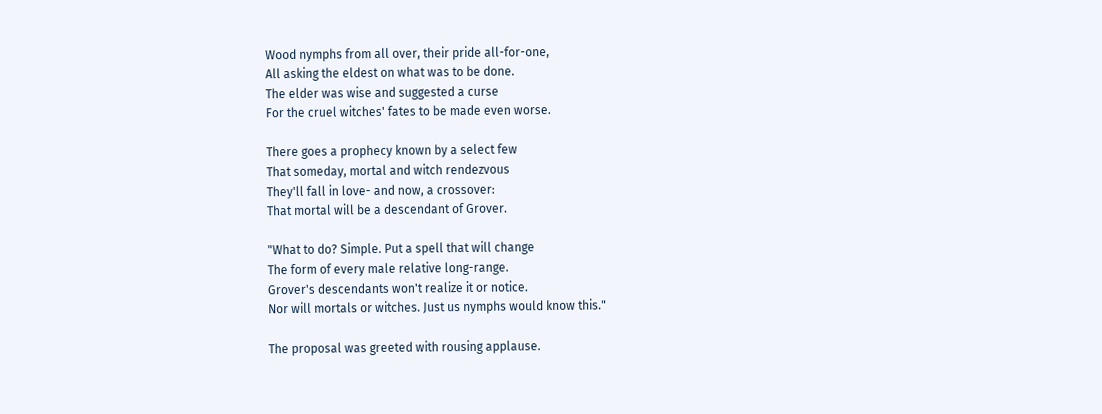Wood nymphs from all over, their pride all-for-one,
All asking the eldest on what was to be done.
The elder was wise and suggested a curse
For the cruel witches' fates to be made even worse.

There goes a prophecy known by a select few
That someday, mortal and witch rendezvous
They'll fall in love- and now, a crossover:
That mortal will be a descendant of Grover.

"What to do? Simple. Put a spell that will change
The form of every male relative long-range.
Grover's descendants won't realize it or notice.
Nor will mortals or witches. Just us nymphs would know this."

The proposal was greeted with rousing applause.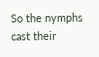So the nymphs cast their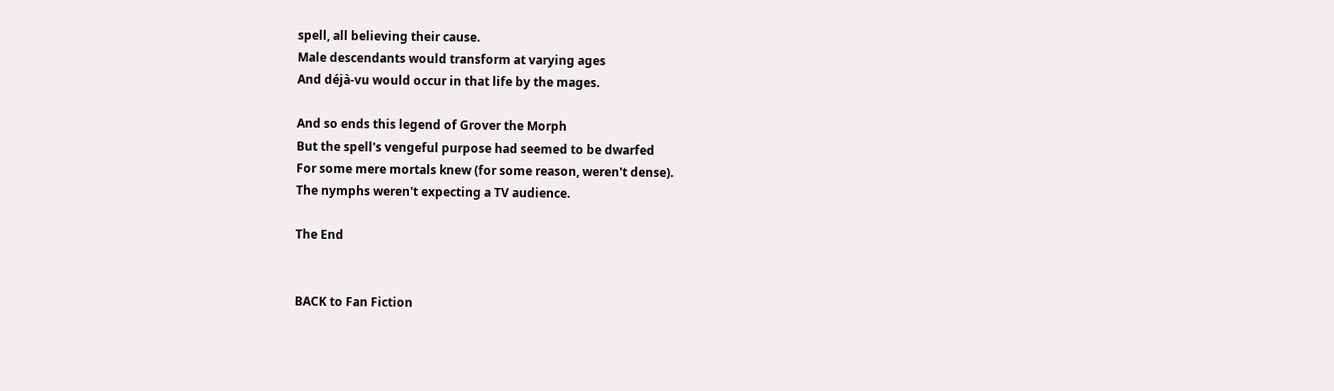spell, all believing their cause.
Male descendants would transform at varying ages
And déjà-vu would occur in that life by the mages.

And so ends this legend of Grover the Morph
But the spell's vengeful purpose had seemed to be dwarfed
For some mere mortals knew (for some reason, weren't dense).
The nymphs weren't expecting a TV audience.

The End


BACK to Fan Fiction